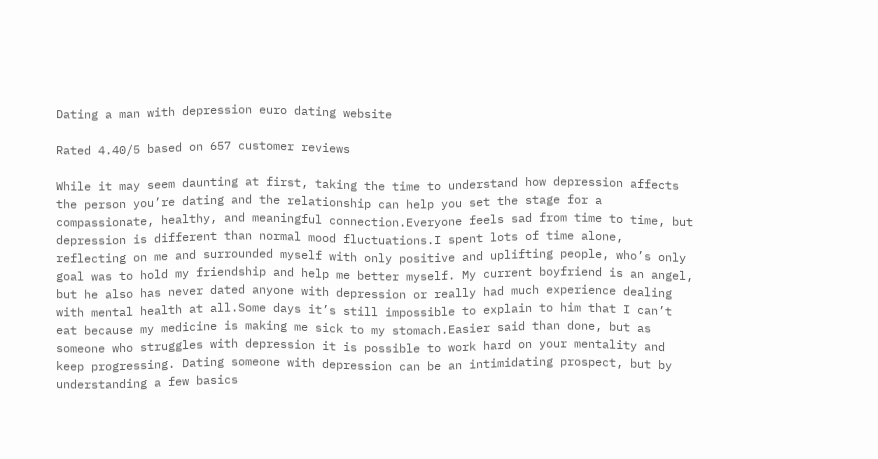Dating a man with depression euro dating website

Rated 4.40/5 based on 657 customer reviews

While it may seem daunting at first, taking the time to understand how depression affects the person you’re dating and the relationship can help you set the stage for a compassionate, healthy, and meaningful connection.Everyone feels sad from time to time, but depression is different than normal mood fluctuations.I spent lots of time alone, reflecting on me and surrounded myself with only positive and uplifting people, who’s only goal was to hold my friendship and help me better myself. My current boyfriend is an angel, but he also has never dated anyone with depression or really had much experience dealing with mental health at all.Some days it’s still impossible to explain to him that I can’t eat because my medicine is making me sick to my stomach.Easier said than done, but as someone who struggles with depression it is possible to work hard on your mentality and keep progressing. Dating someone with depression can be an intimidating prospect, but by understanding a few basics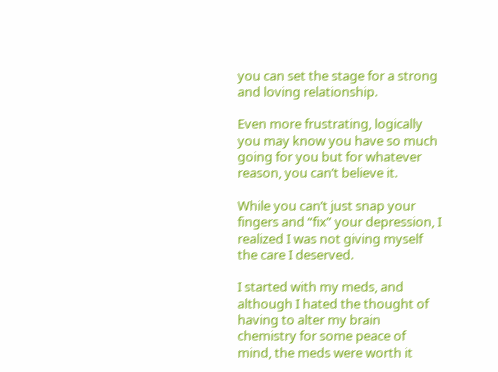you can set the stage for a strong and loving relationship.

Even more frustrating, logically you may know you have so much going for you but for whatever reason, you can’t believe it.

While you can’t just snap your fingers and “fix” your depression, I realized I was not giving myself the care I deserved.

I started with my meds, and although I hated the thought of having to alter my brain chemistry for some peace of mind, the meds were worth it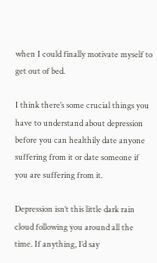when I could finally motivate myself to get out of bed.

I think there’s some crucial things you have to understand about depression before you can healthily date anyone suffering from it or date someone if you are suffering from it.

Depression isn’t this little dark rain cloud following you around all the time. If anything, I’d say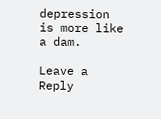depression is more like a dam.

Leave a Reply